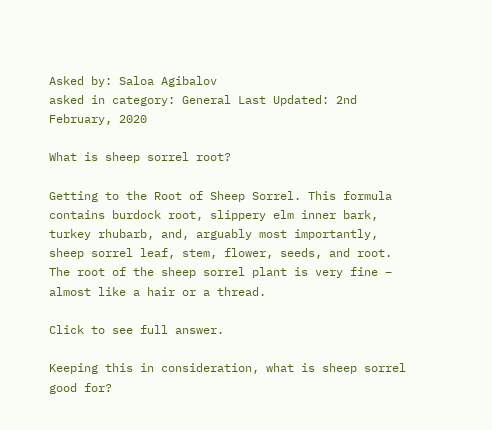Asked by: Saloa Agibalov
asked in category: General Last Updated: 2nd February, 2020

What is sheep sorrel root?

Getting to the Root of Sheep Sorrel. This formula contains burdock root, slippery elm inner bark, turkey rhubarb, and, arguably most importantly, sheep sorrel leaf, stem, flower, seeds, and root. The root of the sheep sorrel plant is very fine – almost like a hair or a thread.

Click to see full answer.

Keeping this in consideration, what is sheep sorrel good for?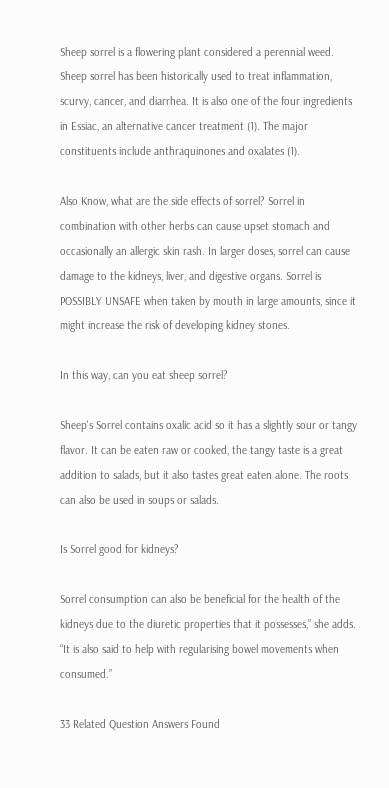Sheep sorrel is a flowering plant considered a perennial weed. Sheep sorrel has been historically used to treat inflammation, scurvy, cancer, and diarrhea. It is also one of the four ingredients in Essiac, an alternative cancer treatment (1). The major constituents include anthraquinones and oxalates (1).

Also Know, what are the side effects of sorrel? Sorrel in combination with other herbs can cause upset stomach and occasionally an allergic skin rash. In larger doses, sorrel can cause damage to the kidneys, liver, and digestive organs. Sorrel is POSSIBLY UNSAFE when taken by mouth in large amounts, since it might increase the risk of developing kidney stones.

In this way, can you eat sheep sorrel?

Sheep's Sorrel contains oxalic acid so it has a slightly sour or tangy flavor. It can be eaten raw or cooked, the tangy taste is a great addition to salads, but it also tastes great eaten alone. The roots can also be used in soups or salads.

Is Sorrel good for kidneys?

Sorrel consumption can also be beneficial for the health of the kidneys due to the diuretic properties that it possesses,” she adds. “It is also said to help with regularising bowel movements when consumed.”

33 Related Question Answers Found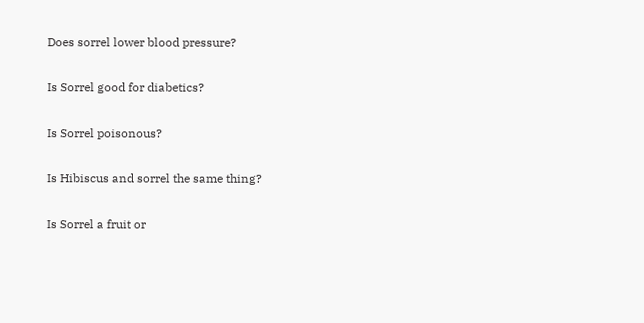Does sorrel lower blood pressure?

Is Sorrel good for diabetics?

Is Sorrel poisonous?

Is Hibiscus and sorrel the same thing?

Is Sorrel a fruit or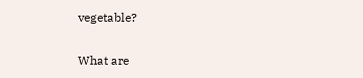vegetable?

What are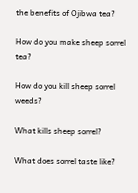the benefits of Ojibwa tea?

How do you make sheep sorrel tea?

How do you kill sheep sorrel weeds?

What kills sheep sorrel?

What does sorrel taste like?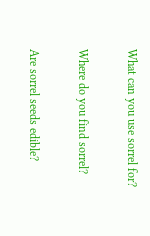What can you use sorrel for?

Where do you find sorrel?

Are sorrel seeds edible?